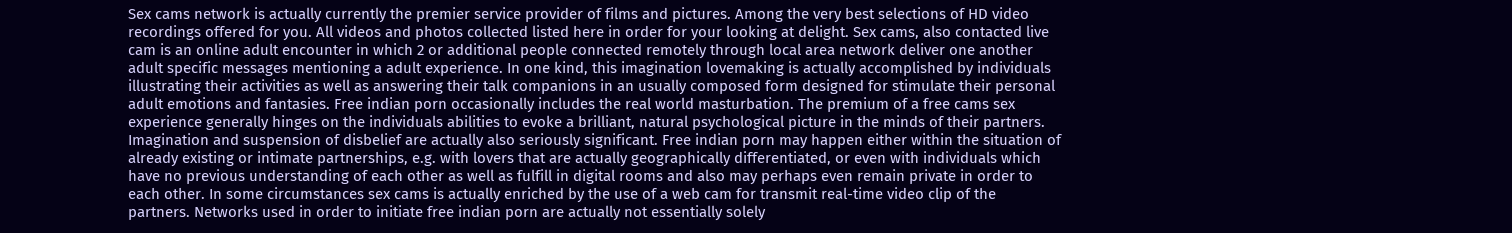Sex cams network is actually currently the premier service provider of films and pictures. Among the very best selections of HD video recordings offered for you. All videos and photos collected listed here in order for your looking at delight. Sex cams, also contacted live cam is an online adult encounter in which 2 or additional people connected remotely through local area network deliver one another adult specific messages mentioning a adult experience. In one kind, this imagination lovemaking is actually accomplished by individuals illustrating their activities as well as answering their talk companions in an usually composed form designed for stimulate their personal adult emotions and fantasies. Free indian porn occasionally includes the real world masturbation. The premium of a free cams sex experience generally hinges on the individuals abilities to evoke a brilliant, natural psychological picture in the minds of their partners. Imagination and suspension of disbelief are actually also seriously significant. Free indian porn may happen either within the situation of already existing or intimate partnerships, e.g. with lovers that are actually geographically differentiated, or even with individuals which have no previous understanding of each other as well as fulfill in digital rooms and also may perhaps even remain private in order to each other. In some circumstances sex cams is actually enriched by the use of a web cam for transmit real-time video clip of the partners. Networks used in order to initiate free indian porn are actually not essentially solely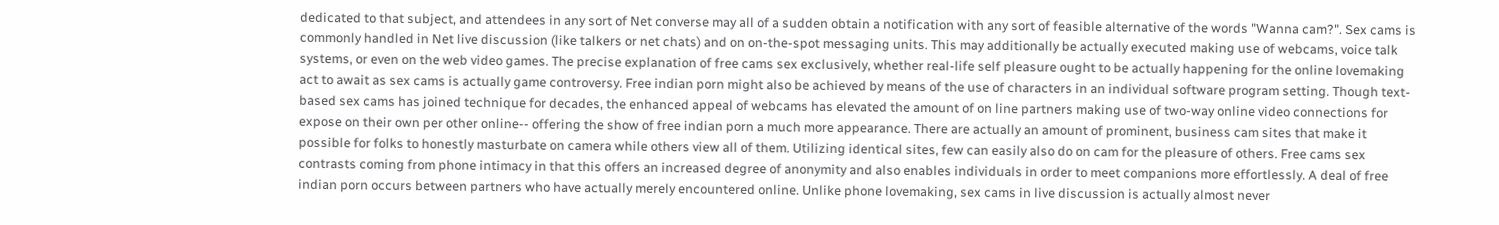dedicated to that subject, and attendees in any sort of Net converse may all of a sudden obtain a notification with any sort of feasible alternative of the words "Wanna cam?". Sex cams is commonly handled in Net live discussion (like talkers or net chats) and on on-the-spot messaging units. This may additionally be actually executed making use of webcams, voice talk systems, or even on the web video games. The precise explanation of free cams sex exclusively, whether real-life self pleasure ought to be actually happening for the online lovemaking act to await as sex cams is actually game controversy. Free indian porn might also be achieved by means of the use of characters in an individual software program setting. Though text-based sex cams has joined technique for decades, the enhanced appeal of webcams has elevated the amount of on line partners making use of two-way online video connections for expose on their own per other online-- offering the show of free indian porn a much more appearance. There are actually an amount of prominent, business cam sites that make it possible for folks to honestly masturbate on camera while others view all of them. Utilizing identical sites, few can easily also do on cam for the pleasure of others. Free cams sex contrasts coming from phone intimacy in that this offers an increased degree of anonymity and also enables individuals in order to meet companions more effortlessly. A deal of free indian porn occurs between partners who have actually merely encountered online. Unlike phone lovemaking, sex cams in live discussion is actually almost never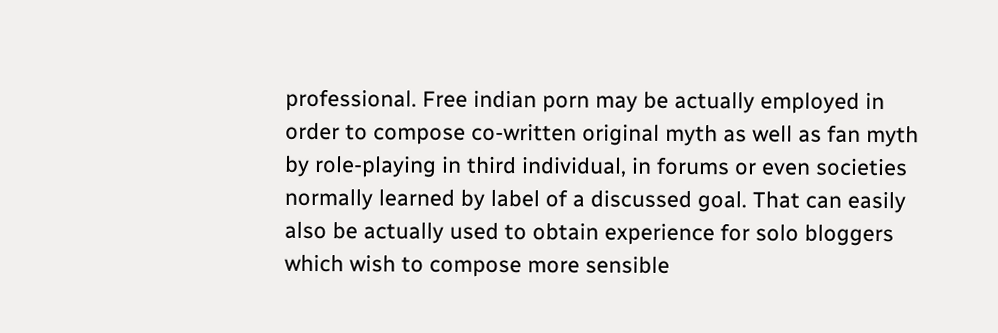professional. Free indian porn may be actually employed in order to compose co-written original myth as well as fan myth by role-playing in third individual, in forums or even societies normally learned by label of a discussed goal. That can easily also be actually used to obtain experience for solo bloggers which wish to compose more sensible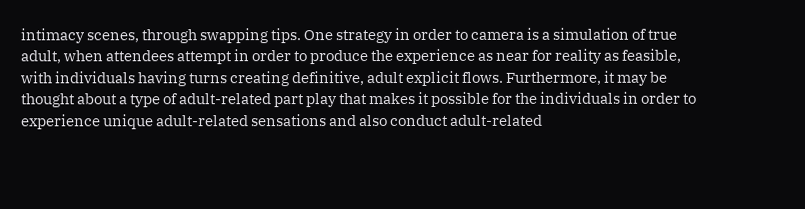intimacy scenes, through swapping tips. One strategy in order to camera is a simulation of true adult, when attendees attempt in order to produce the experience as near for reality as feasible, with individuals having turns creating definitive, adult explicit flows. Furthermore, it may be thought about a type of adult-related part play that makes it possible for the individuals in order to experience unique adult-related sensations and also conduct adult-related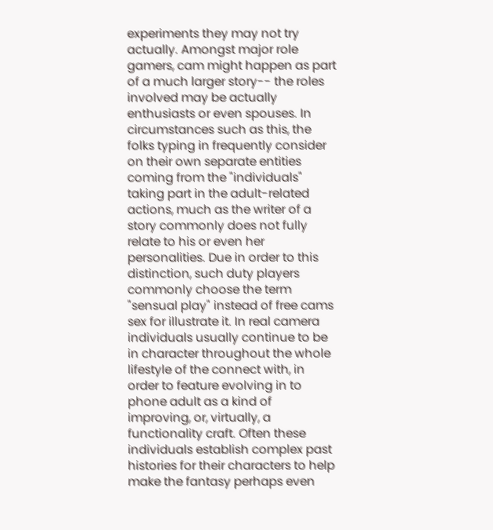experiments they may not try actually. Amongst major role gamers, cam might happen as part of a much larger story-- the roles involved may be actually enthusiasts or even spouses. In circumstances such as this, the folks typing in frequently consider on their own separate entities coming from the "individuals" taking part in the adult-related actions, much as the writer of a story commonly does not fully relate to his or even her personalities. Due in order to this distinction, such duty players commonly choose the term "sensual play" instead of free cams sex for illustrate it. In real camera individuals usually continue to be in character throughout the whole lifestyle of the connect with, in order to feature evolving in to phone adult as a kind of improving, or, virtually, a functionality craft. Often these individuals establish complex past histories for their characters to help make the fantasy perhaps even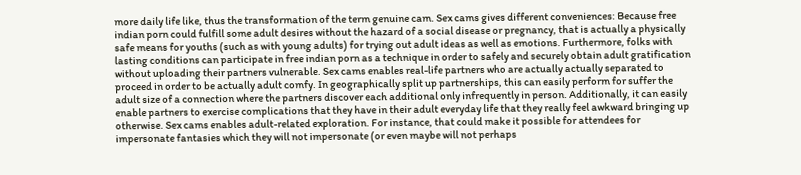more daily life like, thus the transformation of the term genuine cam. Sex cams gives different conveniences: Because free indian porn could fulfill some adult desires without the hazard of a social disease or pregnancy, that is actually a physically safe means for youths (such as with young adults) for trying out adult ideas as well as emotions. Furthermore, folks with lasting conditions can participate in free indian porn as a technique in order to safely and securely obtain adult gratification without uploading their partners vulnerable. Sex cams enables real-life partners who are actually actually separated to proceed in order to be actually adult comfy. In geographically split up partnerships, this can easily perform for suffer the adult size of a connection where the partners discover each additional only infrequently in person. Additionally, it can easily enable partners to exercise complications that they have in their adult everyday life that they really feel awkward bringing up otherwise. Sex cams enables adult-related exploration. For instance, that could make it possible for attendees for impersonate fantasies which they will not impersonate (or even maybe will not perhaps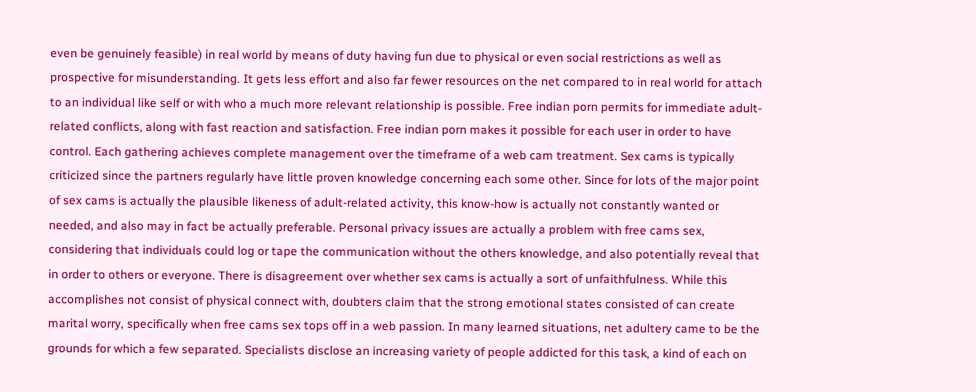even be genuinely feasible) in real world by means of duty having fun due to physical or even social restrictions as well as prospective for misunderstanding. It gets less effort and also far fewer resources on the net compared to in real world for attach to an individual like self or with who a much more relevant relationship is possible. Free indian porn permits for immediate adult-related conflicts, along with fast reaction and satisfaction. Free indian porn makes it possible for each user in order to have control. Each gathering achieves complete management over the timeframe of a web cam treatment. Sex cams is typically criticized since the partners regularly have little proven knowledge concerning each some other. Since for lots of the major point of sex cams is actually the plausible likeness of adult-related activity, this know-how is actually not constantly wanted or needed, and also may in fact be actually preferable. Personal privacy issues are actually a problem with free cams sex, considering that individuals could log or tape the communication without the others knowledge, and also potentially reveal that in order to others or everyone. There is disagreement over whether sex cams is actually a sort of unfaithfulness. While this accomplishes not consist of physical connect with, doubters claim that the strong emotional states consisted of can create marital worry, specifically when free cams sex tops off in a web passion. In many learned situations, net adultery came to be the grounds for which a few separated. Specialists disclose an increasing variety of people addicted for this task, a kind of each on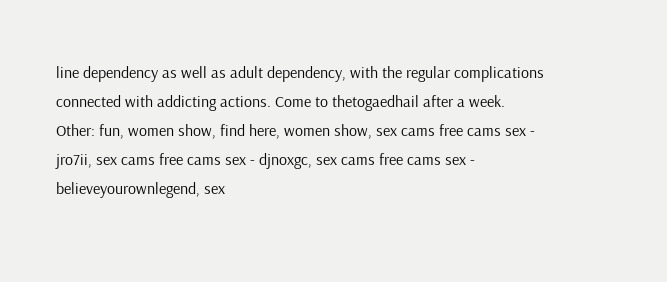line dependency as well as adult dependency, with the regular complications connected with addicting actions. Come to thetogaedhail after a week.
Other: fun, women show, find here, women show, sex cams free cams sex - jro7ii, sex cams free cams sex - djnoxgc, sex cams free cams sex - believeyourownlegend, sex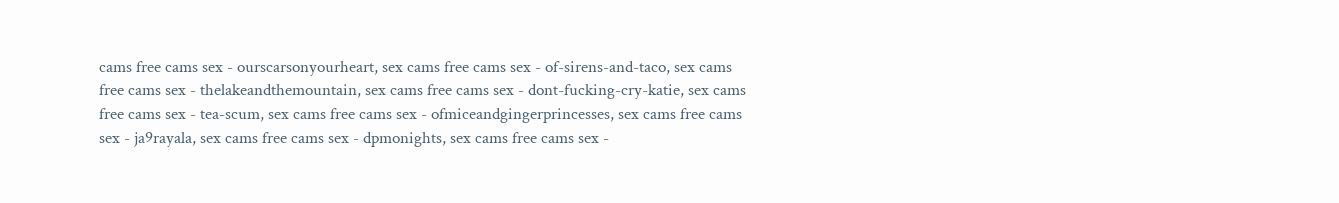cams free cams sex - ourscarsonyourheart, sex cams free cams sex - of-sirens-and-taco, sex cams free cams sex - thelakeandthemountain, sex cams free cams sex - dont-fucking-cry-katie, sex cams free cams sex - tea-scum, sex cams free cams sex - ofmiceandgingerprincesses, sex cams free cams sex - ja9rayala, sex cams free cams sex - dpmonights, sex cams free cams sex -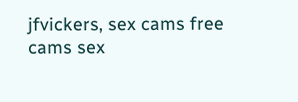jfvickers, sex cams free cams sex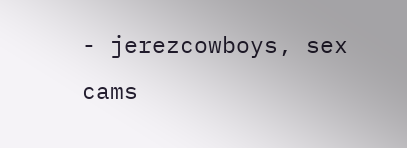- jerezcowboys, sex cams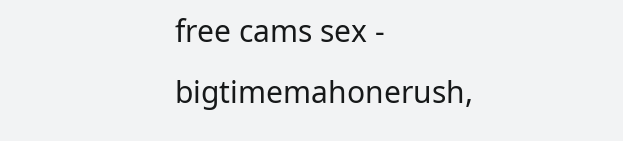free cams sex - bigtimemahonerush,